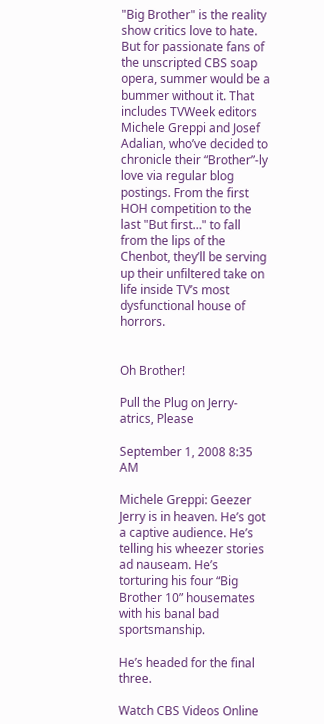"Big Brother" is the reality show critics love to hate. But for passionate fans of the unscripted CBS soap opera, summer would be a bummer without it. That includes TVWeek editors Michele Greppi and Josef Adalian, who’ve decided to chronicle their “Brother”-ly love via regular blog postings. From the first HOH competition to the last "But first…" to fall from the lips of the Chenbot, they’ll be serving up their unfiltered take on life inside TV’s most dysfunctional house of horrors.


Oh Brother!

Pull the Plug on Jerry-atrics, Please

September 1, 2008 8:35 AM

Michele Greppi: Geezer Jerry is in heaven. He’s got a captive audience. He’s telling his wheezer stories ad nauseam. He’s torturing his four “Big Brother 10” housemates with his banal bad sportsmanship.

He’s headed for the final three.

Watch CBS Videos Online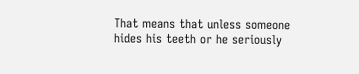That means that unless someone hides his teeth or he seriously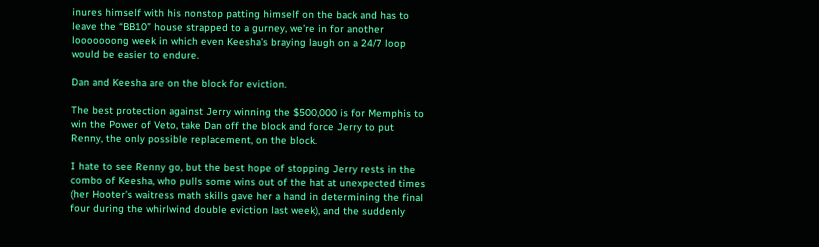inures himself with his nonstop patting himself on the back and has to leave the “BB10” house strapped to a gurney, we’re in for another looooooong week in which even Keesha’s braying laugh on a 24/7 loop would be easier to endure.

Dan and Keesha are on the block for eviction.

The best protection against Jerry winning the $500,000 is for Memphis to win the Power of Veto, take Dan off the block and force Jerry to put Renny, the only possible replacement, on the block.

I hate to see Renny go, but the best hope of stopping Jerry rests in the combo of Keesha, who pulls some wins out of the hat at unexpected times (her Hooter’s waitress math skills gave her a hand in determining the final four during the whirlwind double eviction last week), and the suddenly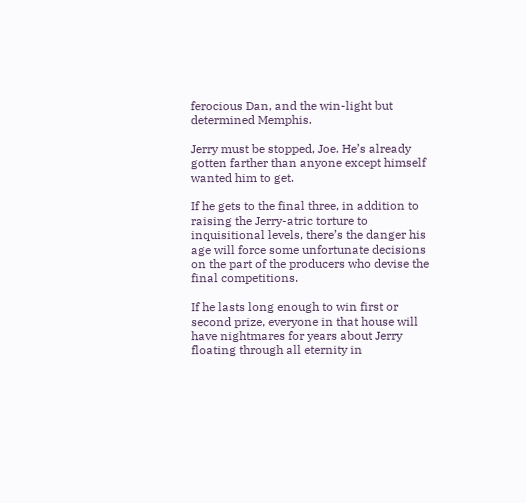ferocious Dan, and the win-light but determined Memphis.

Jerry must be stopped, Joe. He’s already gotten farther than anyone except himself wanted him to get.

If he gets to the final three, in addition to raising the Jerry-atric torture to inquisitional levels, there’s the danger his age will force some unfortunate decisions on the part of the producers who devise the final competitions.

If he lasts long enough to win first or second prize, everyone in that house will have nightmares for years about Jerry floating through all eternity in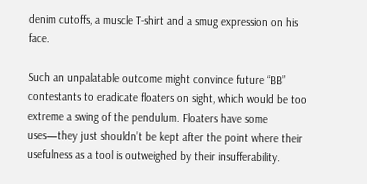denim cutoffs, a muscle T-shirt and a smug expression on his face.

Such an unpalatable outcome might convince future “BB” contestants to eradicate floaters on sight, which would be too extreme a swing of the pendulum. Floaters have some uses—they just shouldn’t be kept after the point where their usefulness as a tool is outweighed by their insufferability.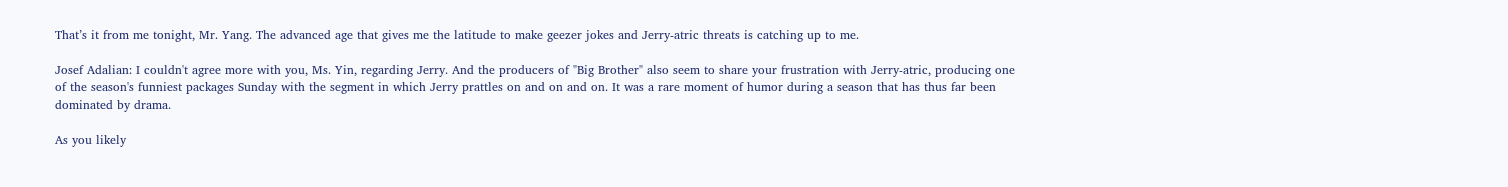That’s it from me tonight, Mr. Yang. The advanced age that gives me the latitude to make geezer jokes and Jerry-atric threats is catching up to me.

Josef Adalian: I couldn't agree more with you, Ms. Yin, regarding Jerry. And the producers of "Big Brother" also seem to share your frustration with Jerry-atric, producing one of the season's funniest packages Sunday with the segment in which Jerry prattles on and on and on. It was a rare moment of humor during a season that has thus far been dominated by drama.

As you likely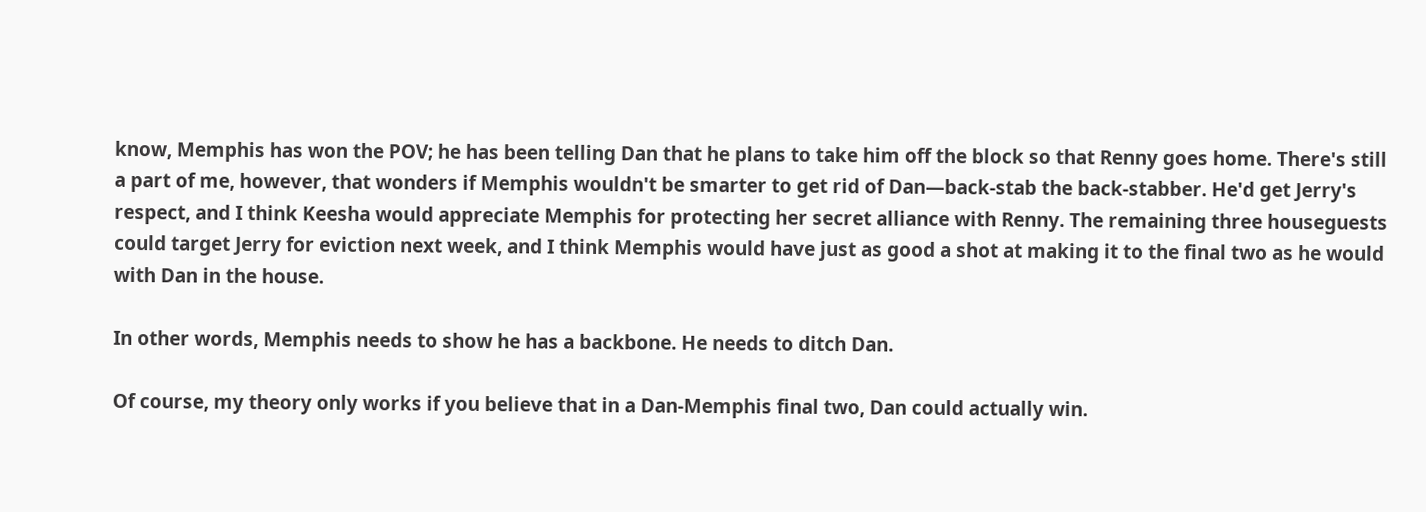know, Memphis has won the POV; he has been telling Dan that he plans to take him off the block so that Renny goes home. There's still a part of me, however, that wonders if Memphis wouldn't be smarter to get rid of Dan—back-stab the back-stabber. He'd get Jerry's respect, and I think Keesha would appreciate Memphis for protecting her secret alliance with Renny. The remaining three houseguests could target Jerry for eviction next week, and I think Memphis would have just as good a shot at making it to the final two as he would with Dan in the house.

In other words, Memphis needs to show he has a backbone. He needs to ditch Dan.

Of course, my theory only works if you believe that in a Dan-Memphis final two, Dan could actually win.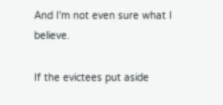And I'm not even sure what I believe.

If the evictees put aside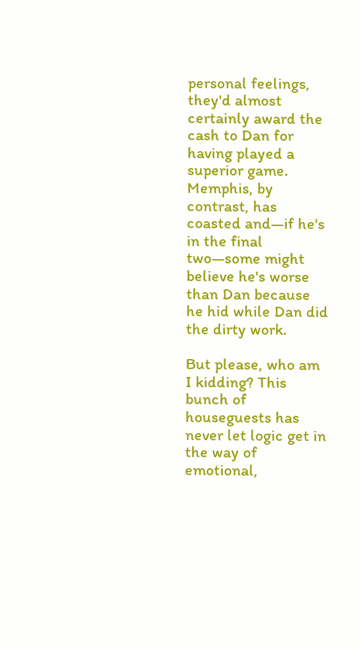personal feelings, they'd almost certainly award the cash to Dan for having played a superior game. Memphis, by contrast, has coasted and—if he's in the final two—some might believe he's worse than Dan because he hid while Dan did the dirty work.

But please, who am I kidding? This bunch of houseguests has never let logic get in the way of emotional,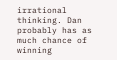irrational thinking. Dan probably has as much chance of winning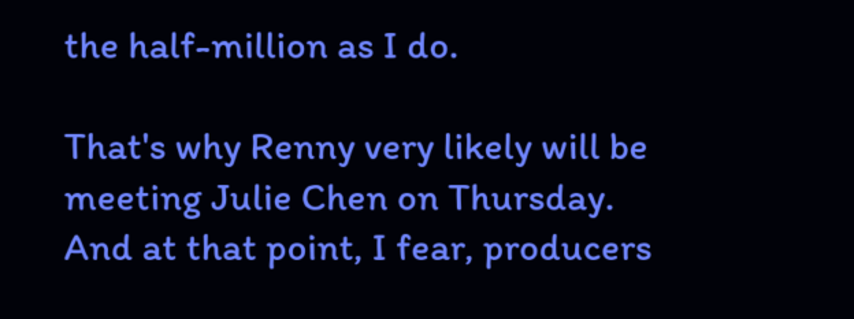the half-million as I do.

That's why Renny very likely will be meeting Julie Chen on Thursday. And at that point, I fear, producers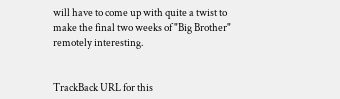will have to come up with quite a twist to make the final two weeks of "Big Brother" remotely interesting.


TrackBack URL for this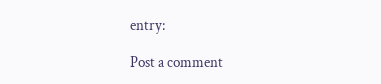entry:

Post a comment